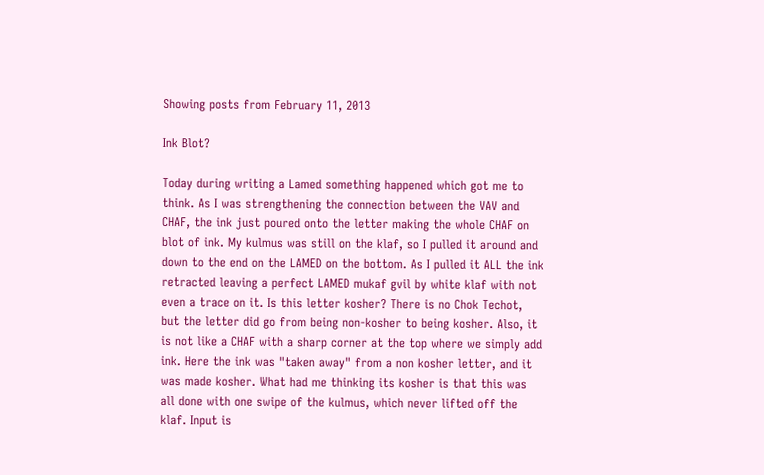Showing posts from February 11, 2013

Ink Blot?

Today during writing a Lamed something happened which got me to think. As I was strengthening the connection between the VAV and CHAF, the ink just poured onto the letter making the whole CHAF on blot of ink. My kulmus was still on the klaf, so I pulled it around and down to the end on the LAMED on the bottom. As I pulled it ALL the ink retracted leaving a perfect LAMED mukaf gvil by white klaf with not even a trace on it. Is this letter kosher? There is no Chok Techot, but the letter did go from being non-kosher to being kosher. Also, it is not like a CHAF with a sharp corner at the top where we simply add ink. Here the ink was "taken away" from a non kosher letter, and it was made kosher. What had me thinking its kosher is that this was all done with one swipe of the kulmus, which never lifted off the klaf. Input is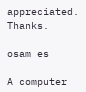appreciated. Thanks.

osam es

A computer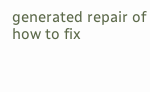generated repair of how to fix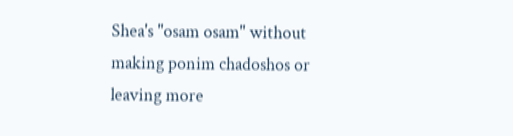Shea's "osam osam" without making ponim chadoshos or leaving more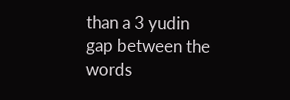than a 3 yudin gap between the words